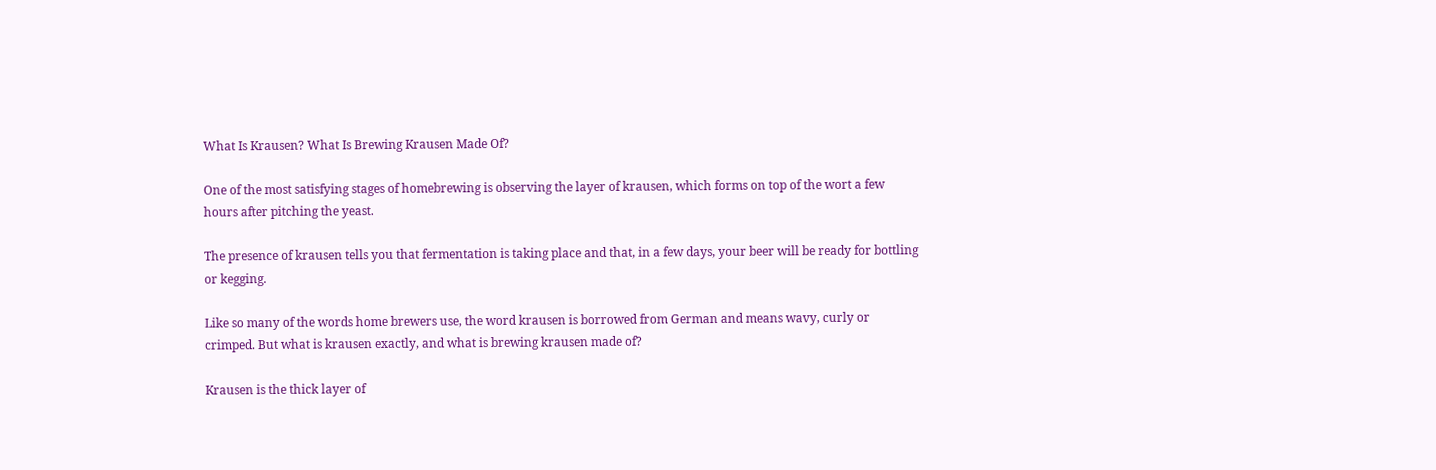What Is Krausen? What Is Brewing Krausen Made Of?

One of the most satisfying stages of homebrewing is observing the layer of krausen, which forms on top of the wort a few hours after pitching the yeast.

The presence of krausen tells you that fermentation is taking place and that, in a few days, your beer will be ready for bottling or kegging.

Like so many of the words home brewers use, the word krausen is borrowed from German and means wavy, curly or crimped. But what is krausen exactly, and what is brewing krausen made of?

Krausen is the thick layer of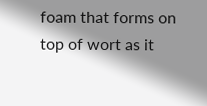foam that forms on top of wort as it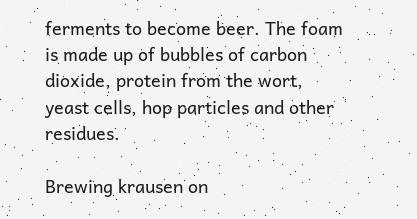ferments to become beer. The foam is made up of bubbles of carbon dioxide, protein from the wort, yeast cells, hop particles and other residues.

Brewing krausen on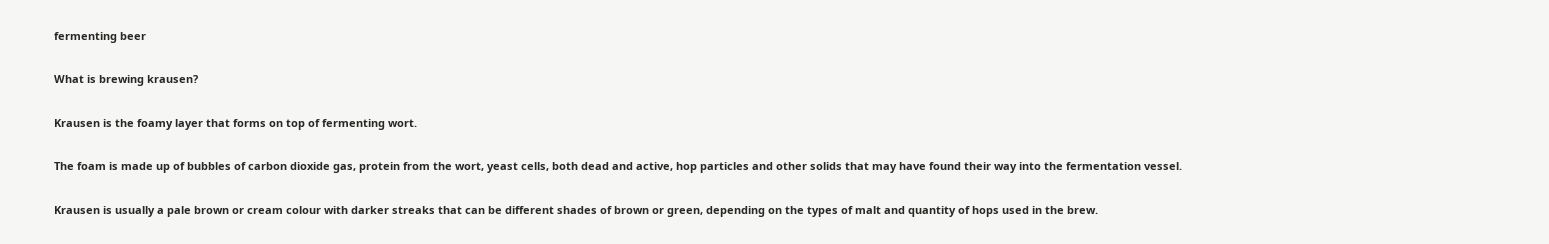fermenting beer

What is brewing krausen?

Krausen is the foamy layer that forms on top of fermenting wort.

The foam is made up of bubbles of carbon dioxide gas, protein from the wort, yeast cells, both dead and active, hop particles and other solids that may have found their way into the fermentation vessel.

Krausen is usually a pale brown or cream colour with darker streaks that can be different shades of brown or green, depending on the types of malt and quantity of hops used in the brew.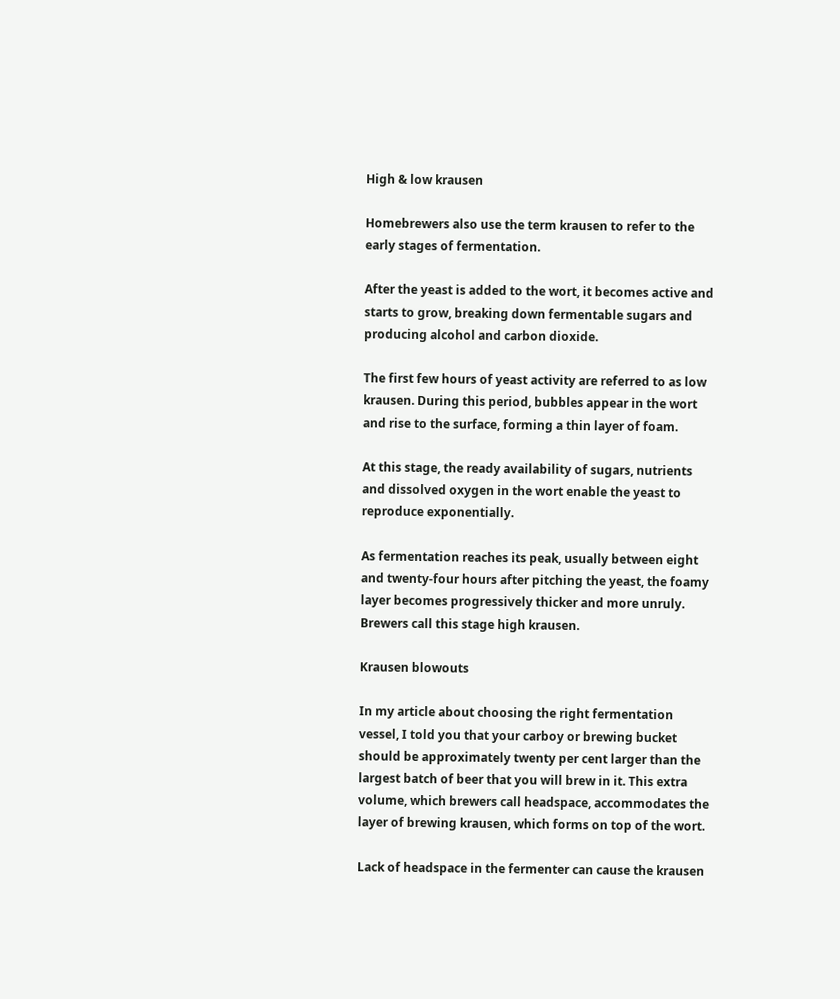High & low krausen

Homebrewers also use the term krausen to refer to the early stages of fermentation.

After the yeast is added to the wort, it becomes active and starts to grow, breaking down fermentable sugars and producing alcohol and carbon dioxide.

The first few hours of yeast activity are referred to as low krausen. During this period, bubbles appear in the wort and rise to the surface, forming a thin layer of foam.

At this stage, the ready availability of sugars, nutrients and dissolved oxygen in the wort enable the yeast to reproduce exponentially.

As fermentation reaches its peak, usually between eight and twenty-four hours after pitching the yeast, the foamy layer becomes progressively thicker and more unruly. Brewers call this stage high krausen.

Krausen blowouts

In my article about choosing the right fermentation vessel, I told you that your carboy or brewing bucket should be approximately twenty per cent larger than the largest batch of beer that you will brew in it. This extra volume, which brewers call headspace, accommodates the layer of brewing krausen, which forms on top of the wort.

Lack of headspace in the fermenter can cause the krausen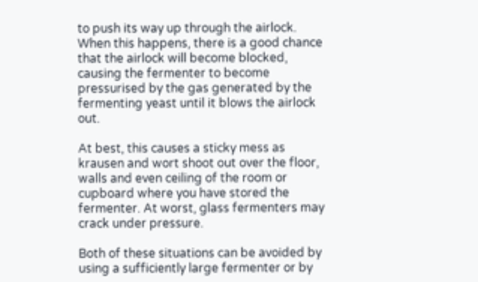to push its way up through the airlock. When this happens, there is a good chance that the airlock will become blocked, causing the fermenter to become pressurised by the gas generated by the fermenting yeast until it blows the airlock out.

At best, this causes a sticky mess as krausen and wort shoot out over the floor, walls and even ceiling of the room or cupboard where you have stored the fermenter. At worst, glass fermenters may crack under pressure.

Both of these situations can be avoided by using a sufficiently large fermenter or by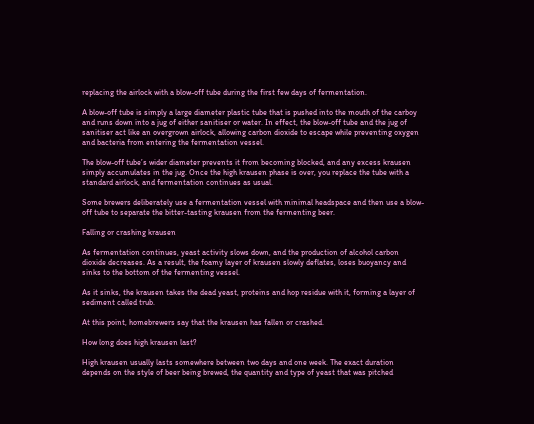replacing the airlock with a blow-off tube during the first few days of fermentation.

A blow-off tube is simply a large diameter plastic tube that is pushed into the mouth of the carboy and runs down into a jug of either sanitiser or water. In effect, the blow-off tube and the jug of sanitiser act like an overgrown airlock, allowing carbon dioxide to escape while preventing oxygen and bacteria from entering the fermentation vessel.

The blow-off tube’s wider diameter prevents it from becoming blocked, and any excess krausen simply accumulates in the jug. Once the high krausen phase is over, you replace the tube with a standard airlock, and fermentation continues as usual.

Some brewers deliberately use a fermentation vessel with minimal headspace and then use a blow-off tube to separate the bitter-tasting krausen from the fermenting beer.

Falling or crashing krausen

As fermentation continues, yeast activity slows down, and the production of alcohol carbon dioxide decreases. As a result, the foamy layer of krausen slowly deflates, loses buoyancy and sinks to the bottom of the fermenting vessel.

As it sinks, the krausen takes the dead yeast, proteins and hop residue with it, forming a layer of sediment called trub.

At this point, homebrewers say that the krausen has fallen or crashed.

How long does high krausen last?

High krausen usually lasts somewhere between two days and one week. The exact duration depends on the style of beer being brewed, the quantity and type of yeast that was pitched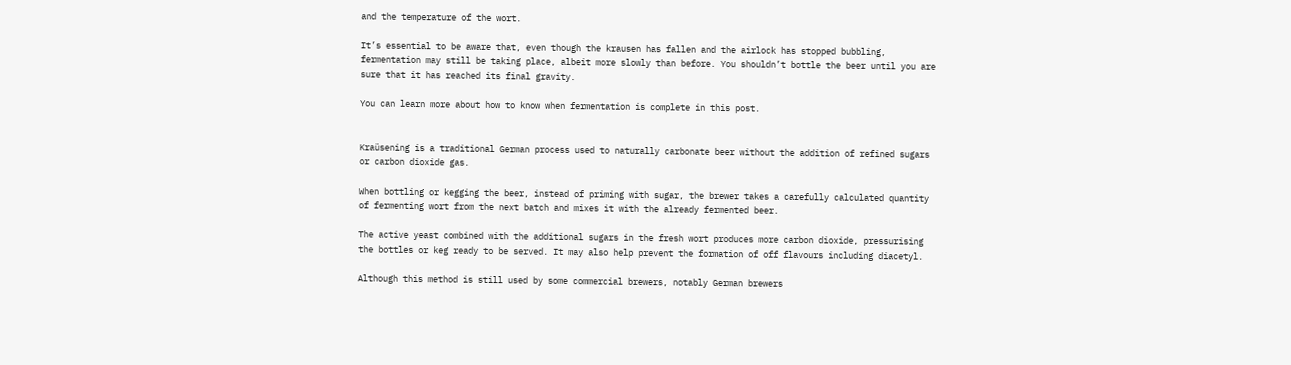and the temperature of the wort.

It’s essential to be aware that, even though the krausen has fallen and the airlock has stopped bubbling, fermentation may still be taking place, albeit more slowly than before. You shouldn’t bottle the beer until you are sure that it has reached its final gravity.

You can learn more about how to know when fermentation is complete in this post.


Kraüsening is a traditional German process used to naturally carbonate beer without the addition of refined sugars or carbon dioxide gas.

When bottling or kegging the beer, instead of priming with sugar, the brewer takes a carefully calculated quantity of fermenting wort from the next batch and mixes it with the already fermented beer.

The active yeast combined with the additional sugars in the fresh wort produces more carbon dioxide, pressurising the bottles or keg ready to be served. It may also help prevent the formation of off flavours including diacetyl.

Although this method is still used by some commercial brewers, notably German brewers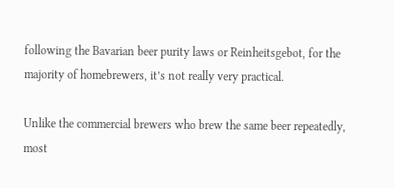following the Bavarian beer purity laws or Reinheitsgebot, for the majority of homebrewers, it’s not really very practical.

Unlike the commercial brewers who brew the same beer repeatedly, most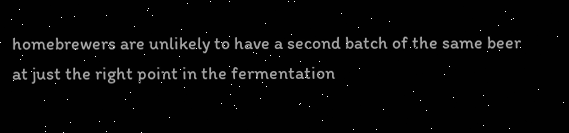homebrewers are unlikely to have a second batch of the same beer at just the right point in the fermentation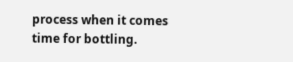process when it comes time for bottling.